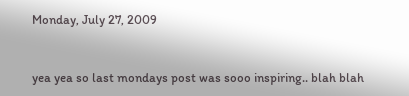Monday, July 27, 2009


yea yea so last mondays post was sooo inspiring.. blah blah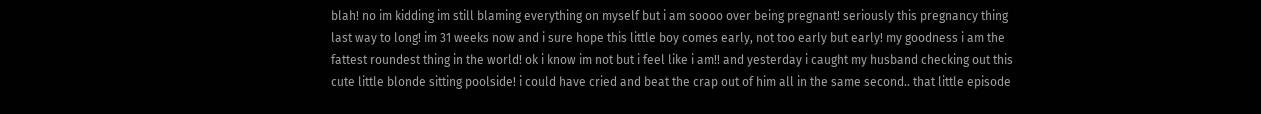blah! no im kidding im still blaming everything on myself but i am soooo over being pregnant! seriously this pregnancy thing last way to long! im 31 weeks now and i sure hope this little boy comes early, not too early but early! my goodness i am the fattest roundest thing in the world! ok i know im not but i feel like i am!! and yesterday i caught my husband checking out this cute little blonde sitting poolside! i could have cried and beat the crap out of him all in the same second.. that little episode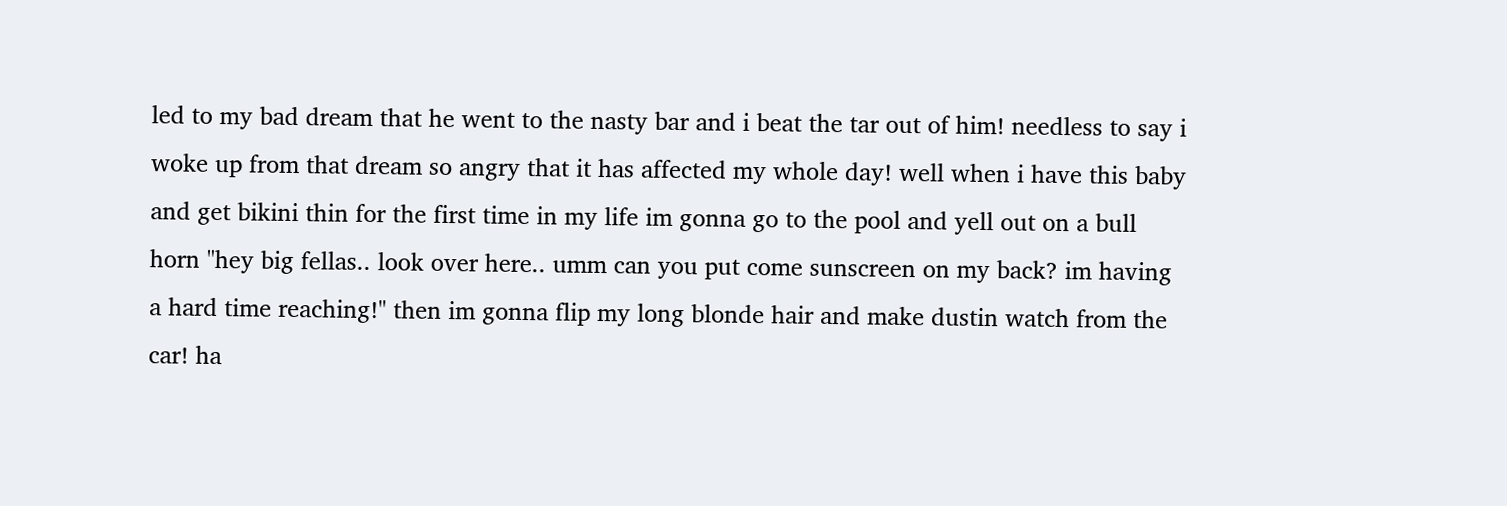led to my bad dream that he went to the nasty bar and i beat the tar out of him! needless to say i woke up from that dream so angry that it has affected my whole day! well when i have this baby and get bikini thin for the first time in my life im gonna go to the pool and yell out on a bull horn "hey big fellas.. look over here.. umm can you put come sunscreen on my back? im having a hard time reaching!" then im gonna flip my long blonde hair and make dustin watch from the car! ha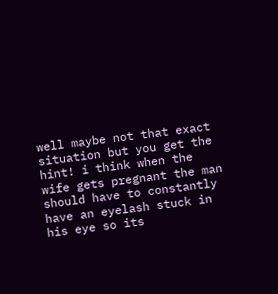well maybe not that exact situation but you get the hint! i think when the wife gets pregnant the man should have to constantly have an eyelash stuck in his eye so its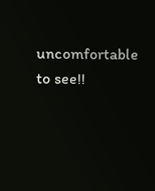uncomfortable to see!!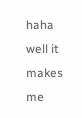haha well it makes me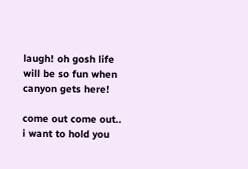laugh! oh gosh life will be so fun when canyon gets here!

come out come out.. i want to hold you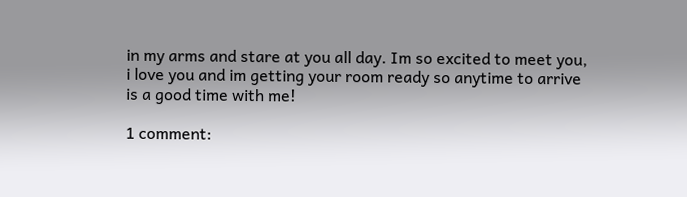in my arms and stare at you all day. Im so excited to meet you, i love you and im getting your room ready so anytime to arrive is a good time with me!

1 comment: